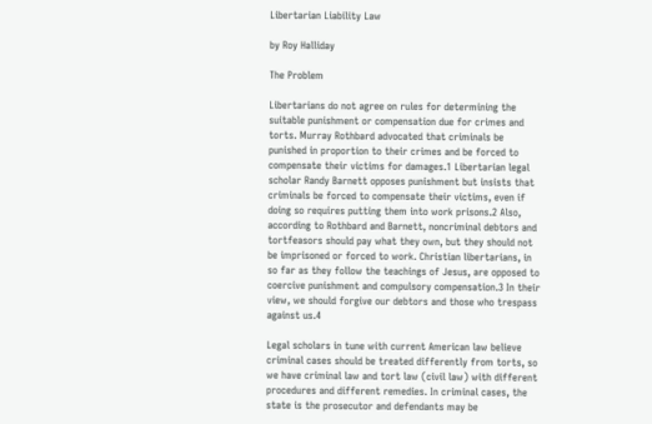Libertarian Liability Law

by Roy Halliday

The Problem

Libertarians do not agree on rules for determining the suitable punishment or compensation due for crimes and torts. Murray Rothbard advocated that criminals be punished in proportion to their crimes and be forced to compensate their victims for damages.1 Libertarian legal scholar Randy Barnett opposes punishment but insists that criminals be forced to compensate their victims, even if doing so requires putting them into work prisons.2 Also, according to Rothbard and Barnett, noncriminal debtors and tortfeasors should pay what they own, but they should not be imprisoned or forced to work. Christian libertarians, in so far as they follow the teachings of Jesus, are opposed to coercive punishment and compulsory compensation.3 In their view, we should forgive our debtors and those who trespass against us.4

Legal scholars in tune with current American law believe criminal cases should be treated differently from torts, so we have criminal law and tort law (civil law) with different procedures and different remedies. In criminal cases, the state is the prosecutor and defendants may be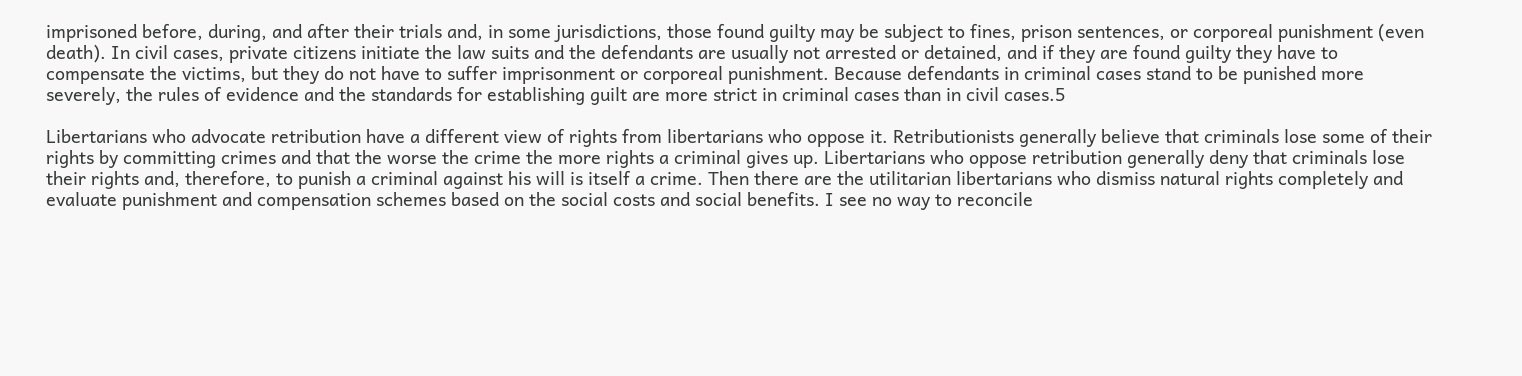imprisoned before, during, and after their trials and, in some jurisdictions, those found guilty may be subject to fines, prison sentences, or corporeal punishment (even death). In civil cases, private citizens initiate the law suits and the defendants are usually not arrested or detained, and if they are found guilty they have to compensate the victims, but they do not have to suffer imprisonment or corporeal punishment. Because defendants in criminal cases stand to be punished more severely, the rules of evidence and the standards for establishing guilt are more strict in criminal cases than in civil cases.5

Libertarians who advocate retribution have a different view of rights from libertarians who oppose it. Retributionists generally believe that criminals lose some of their rights by committing crimes and that the worse the crime the more rights a criminal gives up. Libertarians who oppose retribution generally deny that criminals lose their rights and, therefore, to punish a criminal against his will is itself a crime. Then there are the utilitarian libertarians who dismiss natural rights completely and evaluate punishment and compensation schemes based on the social costs and social benefits. I see no way to reconcile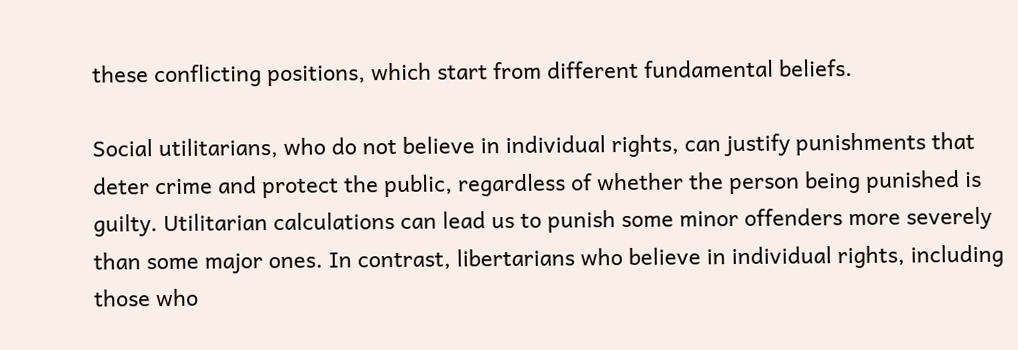these conflicting positions, which start from different fundamental beliefs.

Social utilitarians, who do not believe in individual rights, can justify punishments that deter crime and protect the public, regardless of whether the person being punished is guilty. Utilitarian calculations can lead us to punish some minor offenders more severely than some major ones. In contrast, libertarians who believe in individual rights, including those who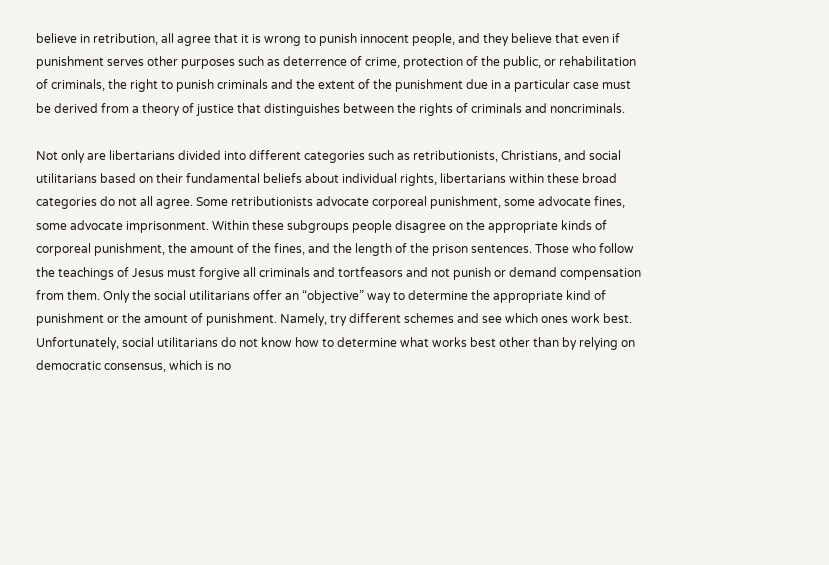believe in retribution, all agree that it is wrong to punish innocent people, and they believe that even if punishment serves other purposes such as deterrence of crime, protection of the public, or rehabilitation of criminals, the right to punish criminals and the extent of the punishment due in a particular case must be derived from a theory of justice that distinguishes between the rights of criminals and noncriminals.

Not only are libertarians divided into different categories such as retributionists, Christians, and social utilitarians based on their fundamental beliefs about individual rights, libertarians within these broad categories do not all agree. Some retributionists advocate corporeal punishment, some advocate fines, some advocate imprisonment. Within these subgroups people disagree on the appropriate kinds of corporeal punishment, the amount of the fines, and the length of the prison sentences. Those who follow the teachings of Jesus must forgive all criminals and tortfeasors and not punish or demand compensation from them. Only the social utilitarians offer an “objective” way to determine the appropriate kind of punishment or the amount of punishment. Namely, try different schemes and see which ones work best. Unfortunately, social utilitarians do not know how to determine what works best other than by relying on democratic consensus, which is no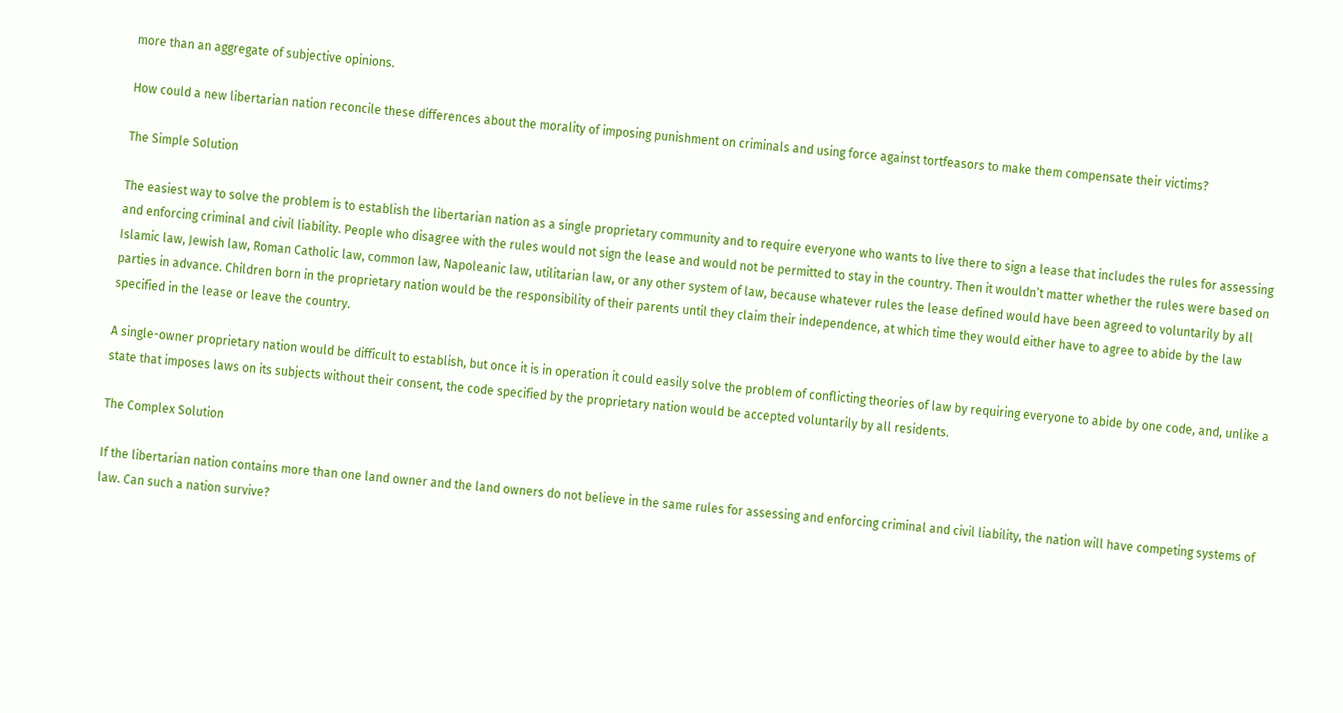more than an aggregate of subjective opinions.

How could a new libertarian nation reconcile these differences about the morality of imposing punishment on criminals and using force against tortfeasors to make them compensate their victims?

The Simple Solution

The easiest way to solve the problem is to establish the libertarian nation as a single proprietary community and to require everyone who wants to live there to sign a lease that includes the rules for assessing and enforcing criminal and civil liability. People who disagree with the rules would not sign the lease and would not be permitted to stay in the country. Then it wouldn’t matter whether the rules were based on Islamic law, Jewish law, Roman Catholic law, common law, Napoleanic law, utilitarian law, or any other system of law, because whatever rules the lease defined would have been agreed to voluntarily by all parties in advance. Children born in the proprietary nation would be the responsibility of their parents until they claim their independence, at which time they would either have to agree to abide by the law specified in the lease or leave the country.

A single-owner proprietary nation would be difficult to establish, but once it is in operation it could easily solve the problem of conflicting theories of law by requiring everyone to abide by one code, and, unlike a state that imposes laws on its subjects without their consent, the code specified by the proprietary nation would be accepted voluntarily by all residents.

The Complex Solution

If the libertarian nation contains more than one land owner and the land owners do not believe in the same rules for assessing and enforcing criminal and civil liability, the nation will have competing systems of law. Can such a nation survive?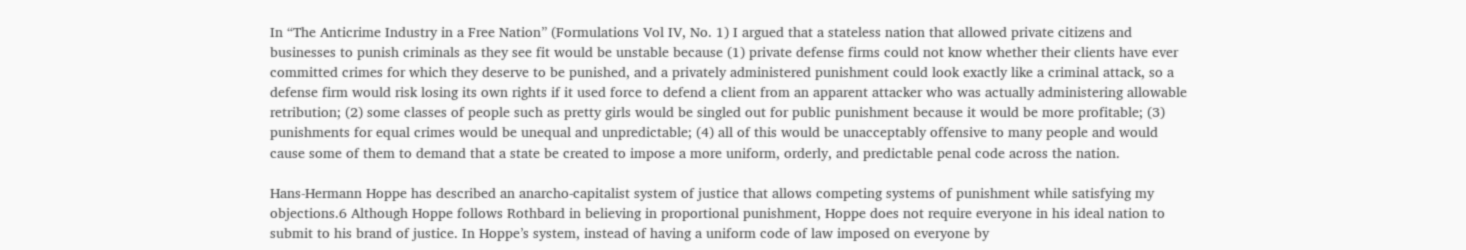In “The Anticrime Industry in a Free Nation” (Formulations Vol IV, No. 1) I argued that a stateless nation that allowed private citizens and businesses to punish criminals as they see fit would be unstable because (1) private defense firms could not know whether their clients have ever committed crimes for which they deserve to be punished, and a privately administered punishment could look exactly like a criminal attack, so a defense firm would risk losing its own rights if it used force to defend a client from an apparent attacker who was actually administering allowable retribution; (2) some classes of people such as pretty girls would be singled out for public punishment because it would be more profitable; (3) punishments for equal crimes would be unequal and unpredictable; (4) all of this would be unacceptably offensive to many people and would cause some of them to demand that a state be created to impose a more uniform, orderly, and predictable penal code across the nation.

Hans-Hermann Hoppe has described an anarcho-capitalist system of justice that allows competing systems of punishment while satisfying my objections.6 Although Hoppe follows Rothbard in believing in proportional punishment, Hoppe does not require everyone in his ideal nation to submit to his brand of justice. In Hoppe’s system, instead of having a uniform code of law imposed on everyone by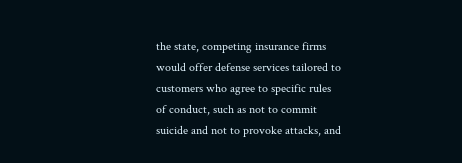the state, competing insurance firms would offer defense services tailored to customers who agree to specific rules of conduct, such as not to commit suicide and not to provoke attacks, and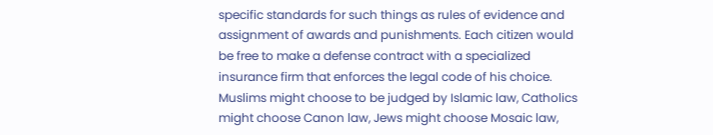specific standards for such things as rules of evidence and assignment of awards and punishments. Each citizen would be free to make a defense contract with a specialized insurance firm that enforces the legal code of his choice. Muslims might choose to be judged by Islamic law, Catholics might choose Canon law, Jews might choose Mosaic law,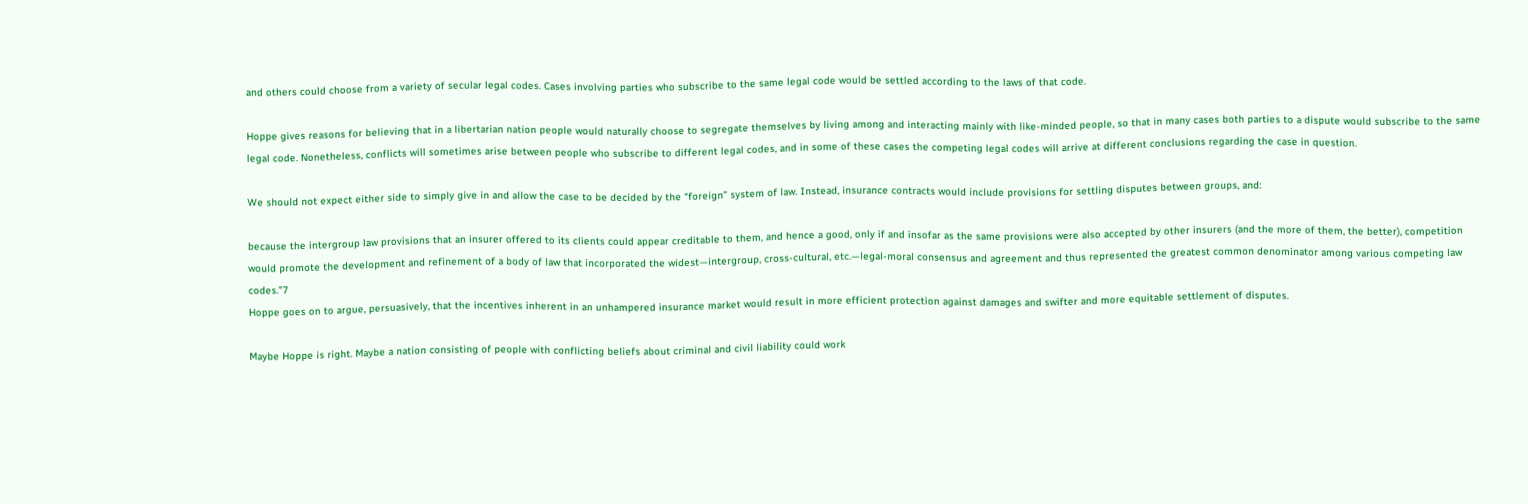and others could choose from a variety of secular legal codes. Cases involving parties who subscribe to the same legal code would be settled according to the laws of that code.

Hoppe gives reasons for believing that in a libertarian nation people would naturally choose to segregate themselves by living among and interacting mainly with like-minded people, so that in many cases both parties to a dispute would subscribe to the same legal code. Nonetheless, conflicts will sometimes arise between people who subscribe to different legal codes, and in some of these cases the competing legal codes will arrive at different conclusions regarding the case in question.

We should not expect either side to simply give in and allow the case to be decided by the “foreign” system of law. Instead, insurance contracts would include provisions for settling disputes between groups, and:

because the intergroup law provisions that an insurer offered to its clients could appear creditable to them, and hence a good, only if and insofar as the same provisions were also accepted by other insurers (and the more of them, the better), competition would promote the development and refinement of a body of law that incorporated the widest—intergroup, cross-cultural, etc.—legal-moral consensus and agreement and thus represented the greatest common denominator among various competing law codes.”7
Hoppe goes on to argue, persuasively, that the incentives inherent in an unhampered insurance market would result in more efficient protection against damages and swifter and more equitable settlement of disputes.

Maybe Hoppe is right. Maybe a nation consisting of people with conflicting beliefs about criminal and civil liability could work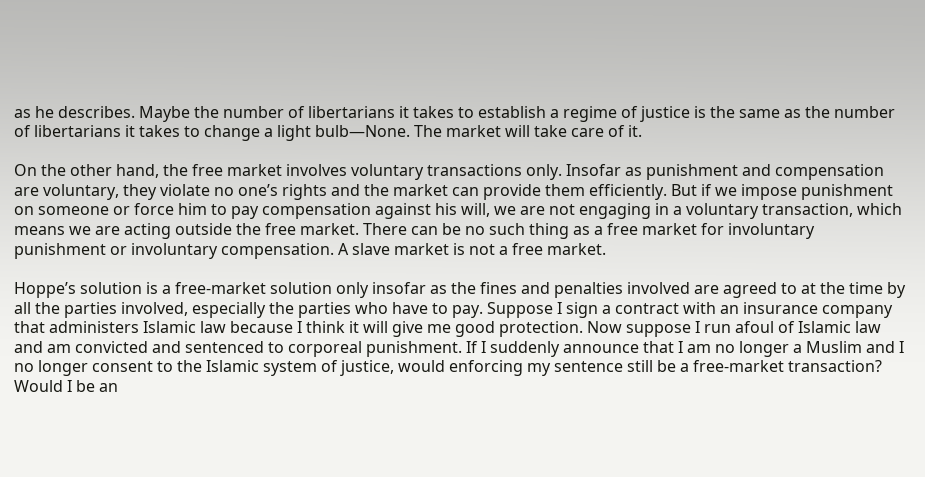as he describes. Maybe the number of libertarians it takes to establish a regime of justice is the same as the number of libertarians it takes to change a light bulb—None. The market will take care of it.

On the other hand, the free market involves voluntary transactions only. Insofar as punishment and compensation are voluntary, they violate no one’s rights and the market can provide them efficiently. But if we impose punishment on someone or force him to pay compensation against his will, we are not engaging in a voluntary transaction, which means we are acting outside the free market. There can be no such thing as a free market for involuntary punishment or involuntary compensation. A slave market is not a free market.

Hoppe’s solution is a free-market solution only insofar as the fines and penalties involved are agreed to at the time by all the parties involved, especially the parties who have to pay. Suppose I sign a contract with an insurance company that administers Islamic law because I think it will give me good protection. Now suppose I run afoul of Islamic law and am convicted and sentenced to corporeal punishment. If I suddenly announce that I am no longer a Muslim and I no longer consent to the Islamic system of justice, would enforcing my sentence still be a free-market transaction? Would I be an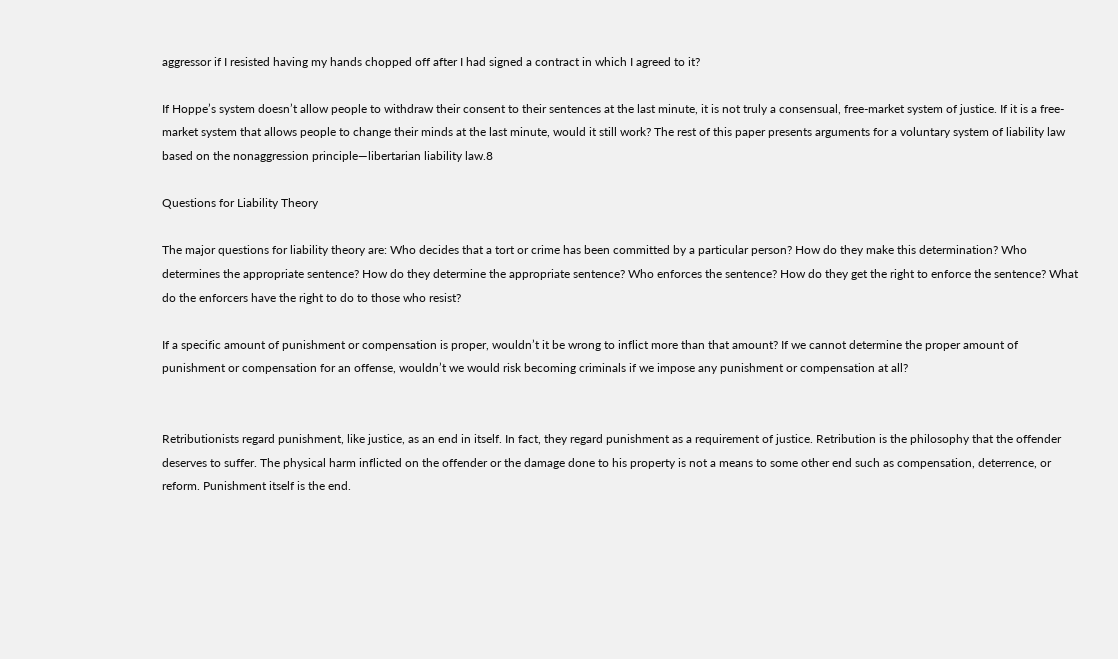aggressor if I resisted having my hands chopped off after I had signed a contract in which I agreed to it?

If Hoppe’s system doesn’t allow people to withdraw their consent to their sentences at the last minute, it is not truly a consensual, free-market system of justice. If it is a free-market system that allows people to change their minds at the last minute, would it still work? The rest of this paper presents arguments for a voluntary system of liability law based on the nonaggression principle—libertarian liability law.8

Questions for Liability Theory

The major questions for liability theory are: Who decides that a tort or crime has been committed by a particular person? How do they make this determination? Who determines the appropriate sentence? How do they determine the appropriate sentence? Who enforces the sentence? How do they get the right to enforce the sentence? What do the enforcers have the right to do to those who resist?

If a specific amount of punishment or compensation is proper, wouldn’t it be wrong to inflict more than that amount? If we cannot determine the proper amount of punishment or compensation for an offense, wouldn’t we would risk becoming criminals if we impose any punishment or compensation at all?


Retributionists regard punishment, like justice, as an end in itself. In fact, they regard punishment as a requirement of justice. Retribution is the philosophy that the offender deserves to suffer. The physical harm inflicted on the offender or the damage done to his property is not a means to some other end such as compensation, deterrence, or reform. Punishment itself is the end.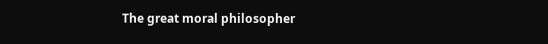The great moral philosopher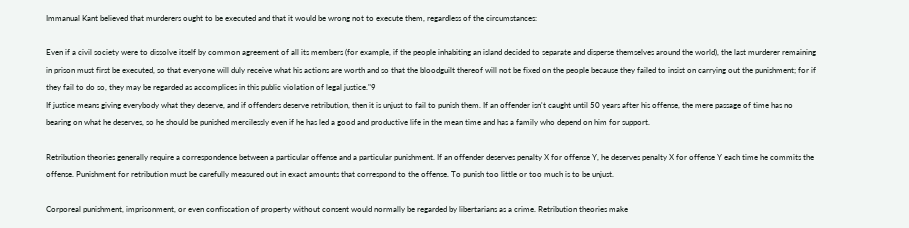Immanual Kant believed that murderers ought to be executed and that it would be wrong not to execute them, regardless of the circumstances:

Even if a civil society were to dissolve itself by common agreement of all its members (for example, if the people inhabiting an island decided to separate and disperse themselves around the world), the last murderer remaining in prison must first be executed, so that everyone will duly receive what his actions are worth and so that the bloodguilt thereof will not be fixed on the people because they failed to insist on carrying out the punishment; for if they fail to do so, they may be regarded as accomplices in this public violation of legal justice."9
If justice means giving everybody what they deserve, and if offenders deserve retribution, then it is unjust to fail to punish them. If an offender isn't caught until 50 years after his offense, the mere passage of time has no bearing on what he deserves, so he should be punished mercilessly even if he has led a good and productive life in the mean time and has a family who depend on him for support.

Retribution theories generally require a correspondence between a particular offense and a particular punishment. If an offender deserves penalty X for offense Y, he deserves penalty X for offense Y each time he commits the offense. Punishment for retribution must be carefully measured out in exact amounts that correspond to the offense. To punish too little or too much is to be unjust.

Corporeal punishment, imprisonment, or even confiscation of property without consent would normally be regarded by libertarians as a crime. Retribution theories make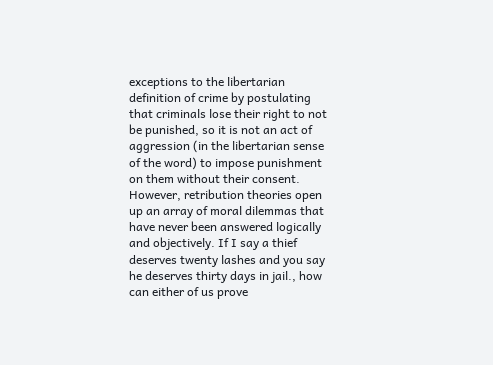exceptions to the libertarian definition of crime by postulating that criminals lose their right to not be punished, so it is not an act of aggression (in the libertarian sense of the word) to impose punishment on them without their consent. However, retribution theories open up an array of moral dilemmas that have never been answered logically and objectively. If I say a thief deserves twenty lashes and you say he deserves thirty days in jail., how can either of us prove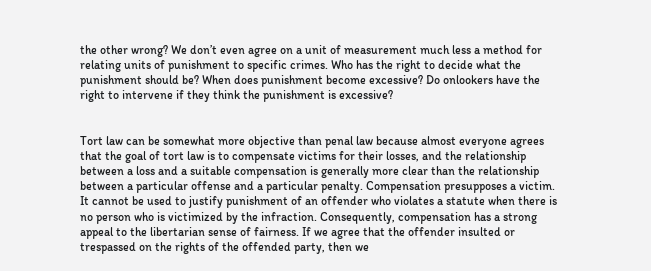the other wrong? We don’t even agree on a unit of measurement much less a method for relating units of punishment to specific crimes. Who has the right to decide what the punishment should be? When does punishment become excessive? Do onlookers have the right to intervene if they think the punishment is excessive?


Tort law can be somewhat more objective than penal law because almost everyone agrees that the goal of tort law is to compensate victims for their losses, and the relationship between a loss and a suitable compensation is generally more clear than the relationship between a particular offense and a particular penalty. Compensation presupposes a victim. It cannot be used to justify punishment of an offender who violates a statute when there is no person who is victimized by the infraction. Consequently, compensation has a strong appeal to the libertarian sense of fairness. If we agree that the offender insulted or trespassed on the rights of the offended party, then we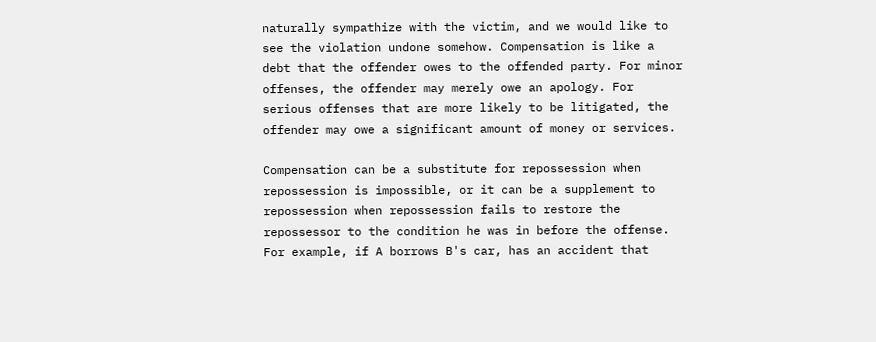naturally sympathize with the victim, and we would like to see the violation undone somehow. Compensation is like a debt that the offender owes to the offended party. For minor offenses, the offender may merely owe an apology. For serious offenses that are more likely to be litigated, the offender may owe a significant amount of money or services.

Compensation can be a substitute for repossession when repossession is impossible, or it can be a supplement to repossession when repossession fails to restore the repossessor to the condition he was in before the offense. For example, if A borrows B's car, has an accident that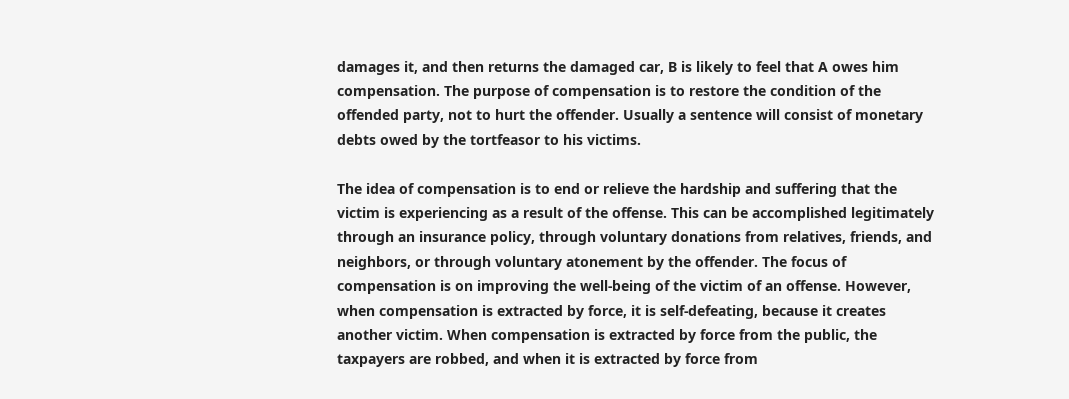damages it, and then returns the damaged car, B is likely to feel that A owes him compensation. The purpose of compensation is to restore the condition of the offended party, not to hurt the offender. Usually a sentence will consist of monetary debts owed by the tortfeasor to his victims.

The idea of compensation is to end or relieve the hardship and suffering that the victim is experiencing as a result of the offense. This can be accomplished legitimately through an insurance policy, through voluntary donations from relatives, friends, and neighbors, or through voluntary atonement by the offender. The focus of compensation is on improving the well-being of the victim of an offense. However, when compensation is extracted by force, it is self-defeating, because it creates another victim. When compensation is extracted by force from the public, the taxpayers are robbed, and when it is extracted by force from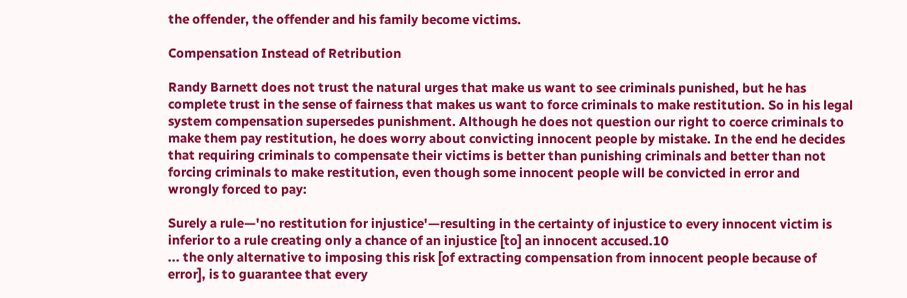the offender, the offender and his family become victims.

Compensation Instead of Retribution

Randy Barnett does not trust the natural urges that make us want to see criminals punished, but he has complete trust in the sense of fairness that makes us want to force criminals to make restitution. So in his legal system compensation supersedes punishment. Although he does not question our right to coerce criminals to make them pay restitution, he does worry about convicting innocent people by mistake. In the end he decides that requiring criminals to compensate their victims is better than punishing criminals and better than not forcing criminals to make restitution, even though some innocent people will be convicted in error and wrongly forced to pay:

Surely a rule—'no restitution for injustice'—resulting in the certainty of injustice to every innocent victim is inferior to a rule creating only a chance of an injustice [to] an innocent accused.10
... the only alternative to imposing this risk [of extracting compensation from innocent people because of error], is to guarantee that every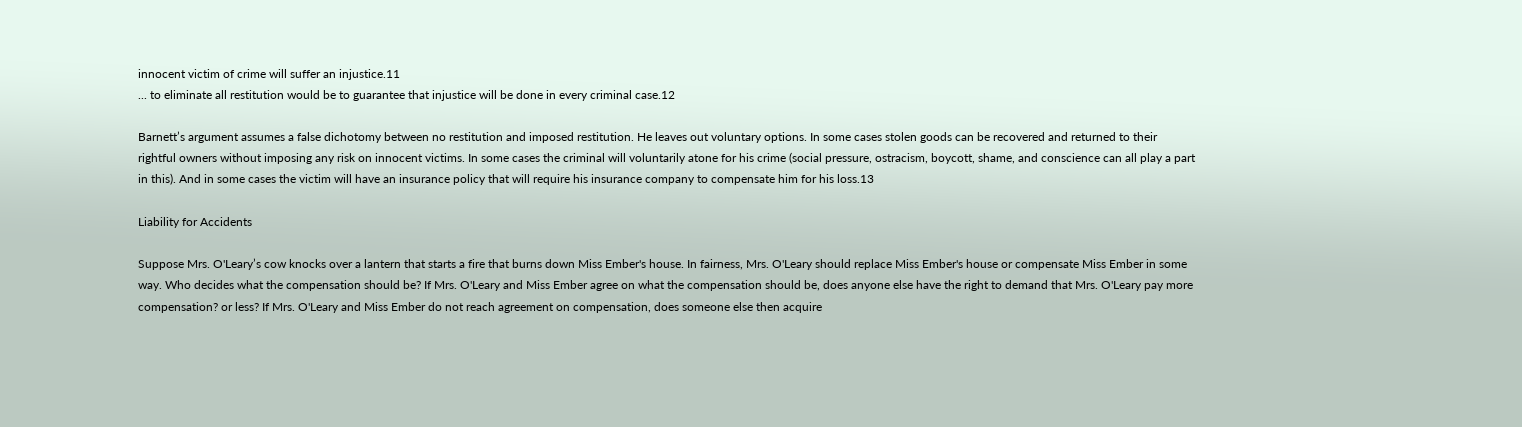innocent victim of crime will suffer an injustice.11
... to eliminate all restitution would be to guarantee that injustice will be done in every criminal case.12

Barnett’s argument assumes a false dichotomy between no restitution and imposed restitution. He leaves out voluntary options. In some cases stolen goods can be recovered and returned to their rightful owners without imposing any risk on innocent victims. In some cases the criminal will voluntarily atone for his crime (social pressure, ostracism, boycott, shame, and conscience can all play a part in this). And in some cases the victim will have an insurance policy that will require his insurance company to compensate him for his loss.13

Liability for Accidents

Suppose Mrs. O'Leary’s cow knocks over a lantern that starts a fire that burns down Miss Ember's house. In fairness, Mrs. O'Leary should replace Miss Ember's house or compensate Miss Ember in some way. Who decides what the compensation should be? If Mrs. O'Leary and Miss Ember agree on what the compensation should be, does anyone else have the right to demand that Mrs. O'Leary pay more compensation? or less? If Mrs. O'Leary and Miss Ember do not reach agreement on compensation, does someone else then acquire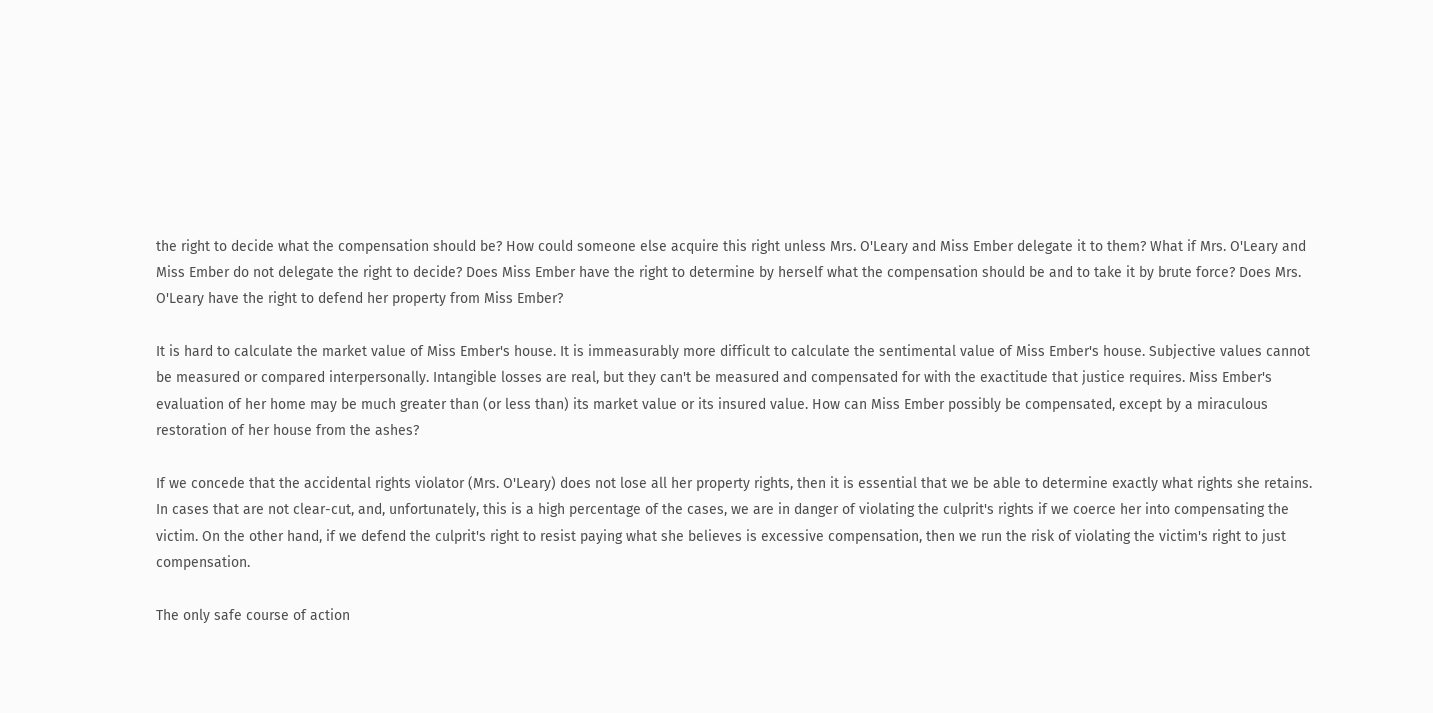the right to decide what the compensation should be? How could someone else acquire this right unless Mrs. O'Leary and Miss Ember delegate it to them? What if Mrs. O'Leary and Miss Ember do not delegate the right to decide? Does Miss Ember have the right to determine by herself what the compensation should be and to take it by brute force? Does Mrs. O'Leary have the right to defend her property from Miss Ember?

It is hard to calculate the market value of Miss Ember's house. It is immeasurably more difficult to calculate the sentimental value of Miss Ember's house. Subjective values cannot be measured or compared interpersonally. Intangible losses are real, but they can't be measured and compensated for with the exactitude that justice requires. Miss Ember's evaluation of her home may be much greater than (or less than) its market value or its insured value. How can Miss Ember possibly be compensated, except by a miraculous restoration of her house from the ashes?

If we concede that the accidental rights violator (Mrs. O'Leary) does not lose all her property rights, then it is essential that we be able to determine exactly what rights she retains. In cases that are not clear-cut, and, unfortunately, this is a high percentage of the cases, we are in danger of violating the culprit's rights if we coerce her into compensating the victim. On the other hand, if we defend the culprit's right to resist paying what she believes is excessive compensation, then we run the risk of violating the victim's right to just compensation.

The only safe course of action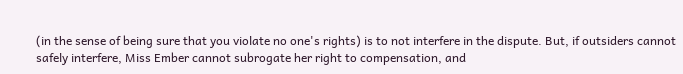(in the sense of being sure that you violate no one's rights) is to not interfere in the dispute. But, if outsiders cannot safely interfere, Miss Ember cannot subrogate her right to compensation, and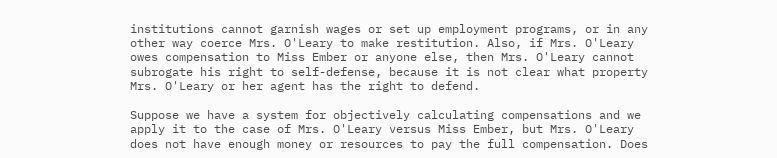institutions cannot garnish wages or set up employment programs, or in any other way coerce Mrs. O'Leary to make restitution. Also, if Mrs. O'Leary owes compensation to Miss Ember or anyone else, then Mrs. O'Leary cannot subrogate his right to self-defense, because it is not clear what property Mrs. O'Leary or her agent has the right to defend.

Suppose we have a system for objectively calculating compensations and we apply it to the case of Mrs. O'Leary versus Miss Ember, but Mrs. O'Leary does not have enough money or resources to pay the full compensation. Does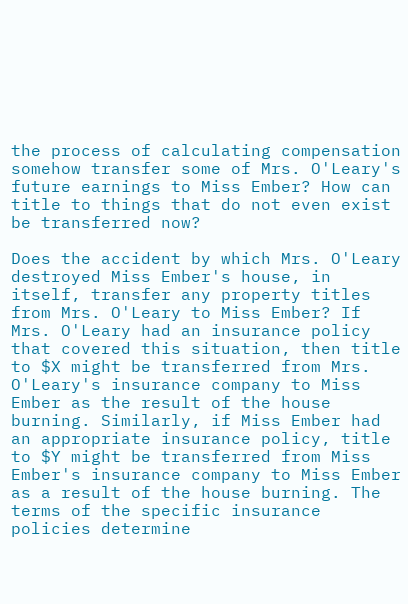the process of calculating compensation somehow transfer some of Mrs. O'Leary's future earnings to Miss Ember? How can title to things that do not even exist be transferred now?

Does the accident by which Mrs. O'Leary destroyed Miss Ember's house, in itself, transfer any property titles from Mrs. O'Leary to Miss Ember? If Mrs. O'Leary had an insurance policy that covered this situation, then title to $X might be transferred from Mrs. O'Leary's insurance company to Miss Ember as the result of the house burning. Similarly, if Miss Ember had an appropriate insurance policy, title to $Y might be transferred from Miss Ember's insurance company to Miss Ember as a result of the house burning. The terms of the specific insurance policies determine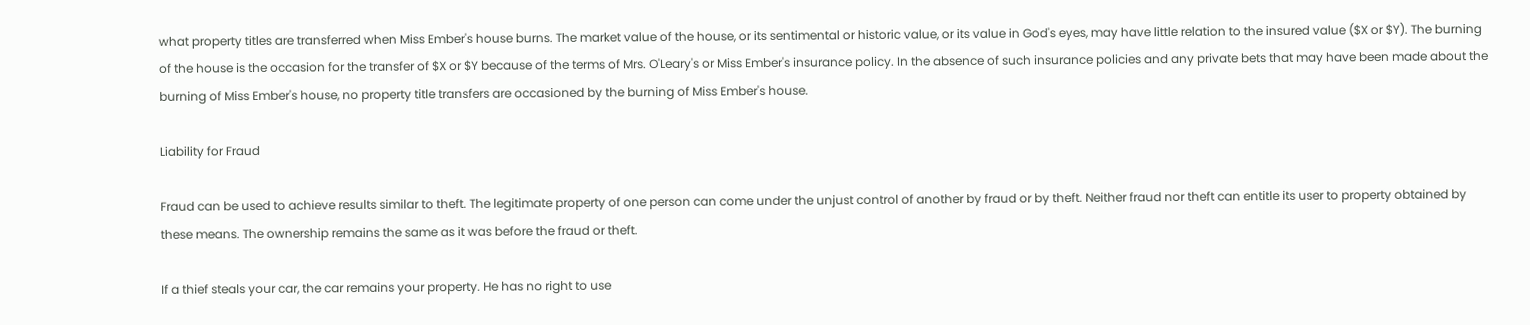what property titles are transferred when Miss Ember's house burns. The market value of the house, or its sentimental or historic value, or its value in God's eyes, may have little relation to the insured value ($X or $Y). The burning of the house is the occasion for the transfer of $X or $Y because of the terms of Mrs. O'Leary's or Miss Ember's insurance policy. In the absence of such insurance policies and any private bets that may have been made about the burning of Miss Ember's house, no property title transfers are occasioned by the burning of Miss Ember's house.

Liability for Fraud

Fraud can be used to achieve results similar to theft. The legitimate property of one person can come under the unjust control of another by fraud or by theft. Neither fraud nor theft can entitle its user to property obtained by these means. The ownership remains the same as it was before the fraud or theft.

If a thief steals your car, the car remains your property. He has no right to use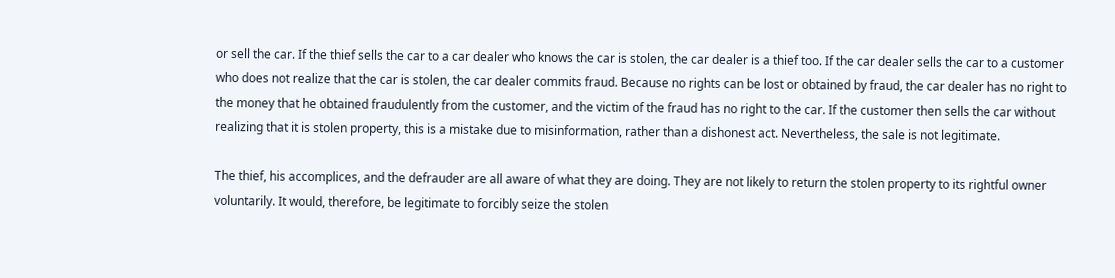or sell the car. If the thief sells the car to a car dealer who knows the car is stolen, the car dealer is a thief too. If the car dealer sells the car to a customer who does not realize that the car is stolen, the car dealer commits fraud. Because no rights can be lost or obtained by fraud, the car dealer has no right to the money that he obtained fraudulently from the customer, and the victim of the fraud has no right to the car. If the customer then sells the car without realizing that it is stolen property, this is a mistake due to misinformation, rather than a dishonest act. Nevertheless, the sale is not legitimate.

The thief, his accomplices, and the defrauder are all aware of what they are doing. They are not likely to return the stolen property to its rightful owner voluntarily. It would, therefore, be legitimate to forcibly seize the stolen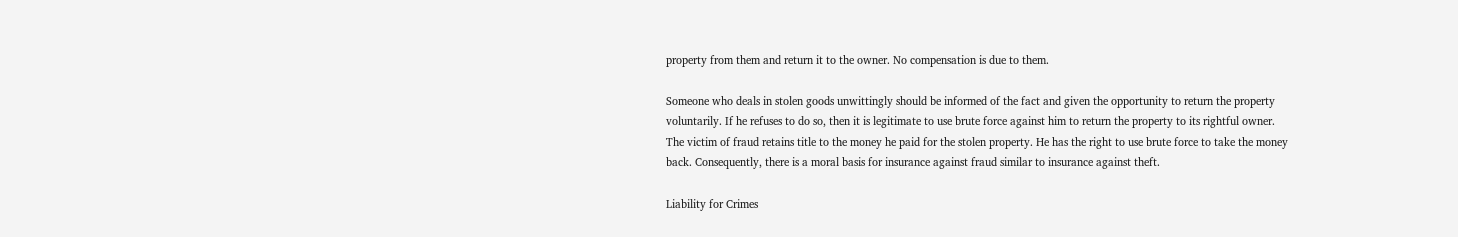property from them and return it to the owner. No compensation is due to them.

Someone who deals in stolen goods unwittingly should be informed of the fact and given the opportunity to return the property voluntarily. If he refuses to do so, then it is legitimate to use brute force against him to return the property to its rightful owner. The victim of fraud retains title to the money he paid for the stolen property. He has the right to use brute force to take the money back. Consequently, there is a moral basis for insurance against fraud similar to insurance against theft.

Liability for Crimes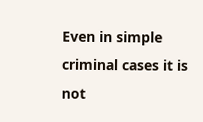Even in simple criminal cases it is not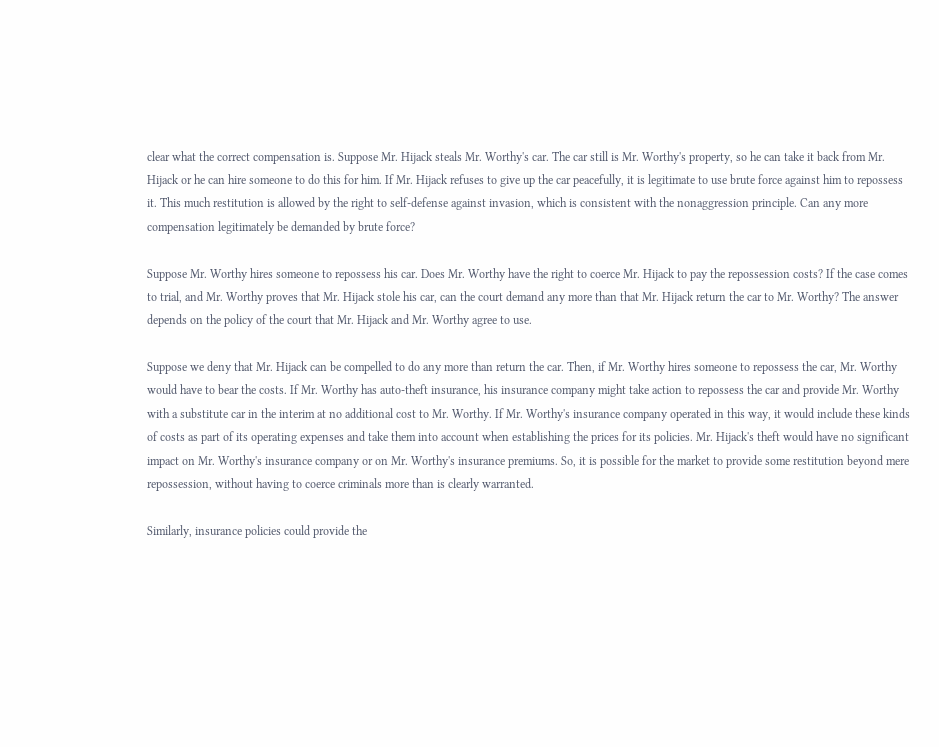clear what the correct compensation is. Suppose Mr. Hijack steals Mr. Worthy's car. The car still is Mr. Worthy's property, so he can take it back from Mr. Hijack or he can hire someone to do this for him. If Mr. Hijack refuses to give up the car peacefully, it is legitimate to use brute force against him to repossess it. This much restitution is allowed by the right to self-defense against invasion, which is consistent with the nonaggression principle. Can any more compensation legitimately be demanded by brute force?

Suppose Mr. Worthy hires someone to repossess his car. Does Mr. Worthy have the right to coerce Mr. Hijack to pay the repossession costs? If the case comes to trial, and Mr. Worthy proves that Mr. Hijack stole his car, can the court demand any more than that Mr. Hijack return the car to Mr. Worthy? The answer depends on the policy of the court that Mr. Hijack and Mr. Worthy agree to use.

Suppose we deny that Mr. Hijack can be compelled to do any more than return the car. Then, if Mr. Worthy hires someone to repossess the car, Mr. Worthy would have to bear the costs. If Mr. Worthy has auto-theft insurance, his insurance company might take action to repossess the car and provide Mr. Worthy with a substitute car in the interim at no additional cost to Mr. Worthy. If Mr. Worthy's insurance company operated in this way, it would include these kinds of costs as part of its operating expenses and take them into account when establishing the prices for its policies. Mr. Hijack's theft would have no significant impact on Mr. Worthy's insurance company or on Mr. Worthy's insurance premiums. So, it is possible for the market to provide some restitution beyond mere repossession, without having to coerce criminals more than is clearly warranted.

Similarly, insurance policies could provide the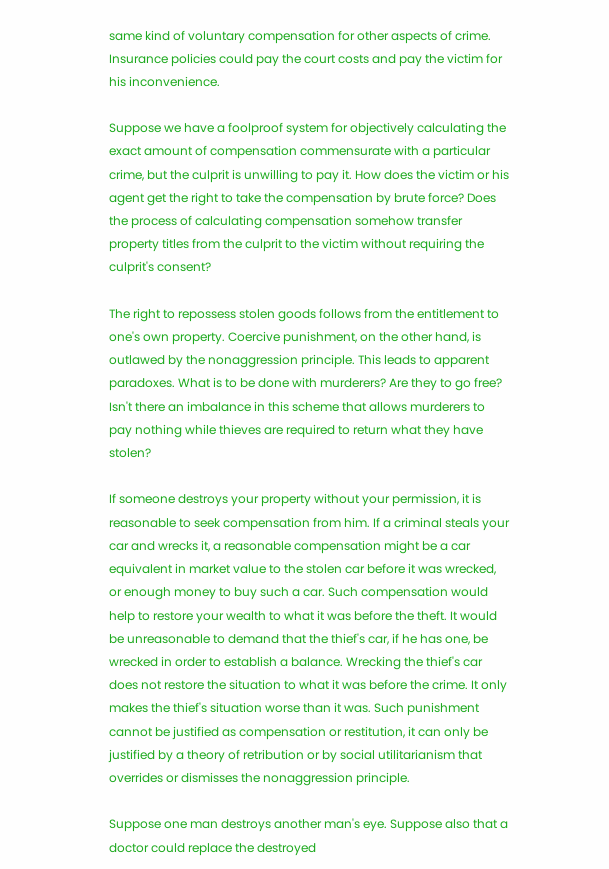same kind of voluntary compensation for other aspects of crime. Insurance policies could pay the court costs and pay the victim for his inconvenience.

Suppose we have a foolproof system for objectively calculating the exact amount of compensation commensurate with a particular crime, but the culprit is unwilling to pay it. How does the victim or his agent get the right to take the compensation by brute force? Does the process of calculating compensation somehow transfer property titles from the culprit to the victim without requiring the culprit's consent?

The right to repossess stolen goods follows from the entitlement to one's own property. Coercive punishment, on the other hand, is outlawed by the nonaggression principle. This leads to apparent paradoxes. What is to be done with murderers? Are they to go free? Isn't there an imbalance in this scheme that allows murderers to pay nothing while thieves are required to return what they have stolen?

If someone destroys your property without your permission, it is reasonable to seek compensation from him. If a criminal steals your car and wrecks it, a reasonable compensation might be a car equivalent in market value to the stolen car before it was wrecked, or enough money to buy such a car. Such compensation would help to restore your wealth to what it was before the theft. It would be unreasonable to demand that the thief's car, if he has one, be wrecked in order to establish a balance. Wrecking the thief's car does not restore the situation to what it was before the crime. It only makes the thief's situation worse than it was. Such punishment cannot be justified as compensation or restitution, it can only be justified by a theory of retribution or by social utilitarianism that overrides or dismisses the nonaggression principle.

Suppose one man destroys another man's eye. Suppose also that a doctor could replace the destroyed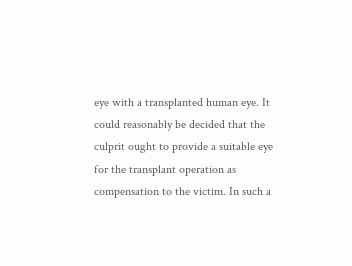eye with a transplanted human eye. It could reasonably be decided that the culprit ought to provide a suitable eye for the transplant operation as compensation to the victim. In such a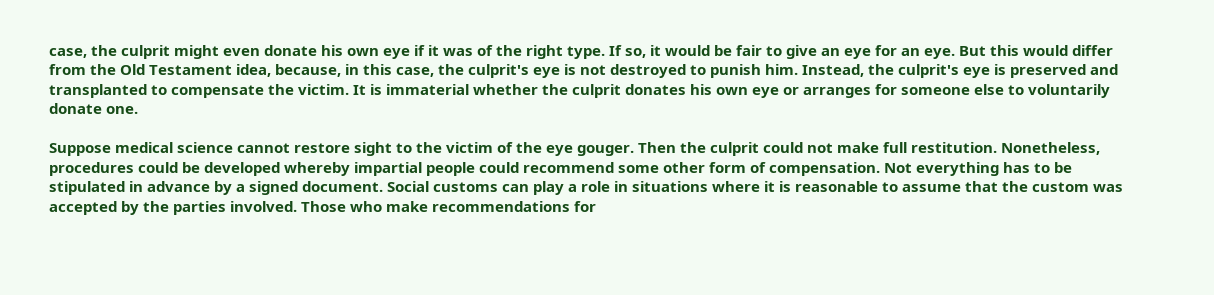case, the culprit might even donate his own eye if it was of the right type. If so, it would be fair to give an eye for an eye. But this would differ from the Old Testament idea, because, in this case, the culprit's eye is not destroyed to punish him. Instead, the culprit's eye is preserved and transplanted to compensate the victim. It is immaterial whether the culprit donates his own eye or arranges for someone else to voluntarily donate one.

Suppose medical science cannot restore sight to the victim of the eye gouger. Then the culprit could not make full restitution. Nonetheless, procedures could be developed whereby impartial people could recommend some other form of compensation. Not everything has to be stipulated in advance by a signed document. Social customs can play a role in situations where it is reasonable to assume that the custom was accepted by the parties involved. Those who make recommendations for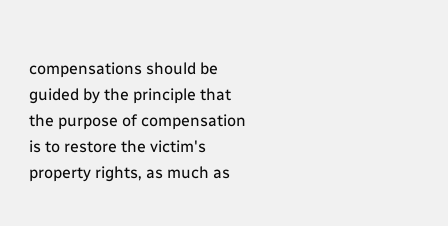compensations should be guided by the principle that the purpose of compensation is to restore the victim's property rights, as much as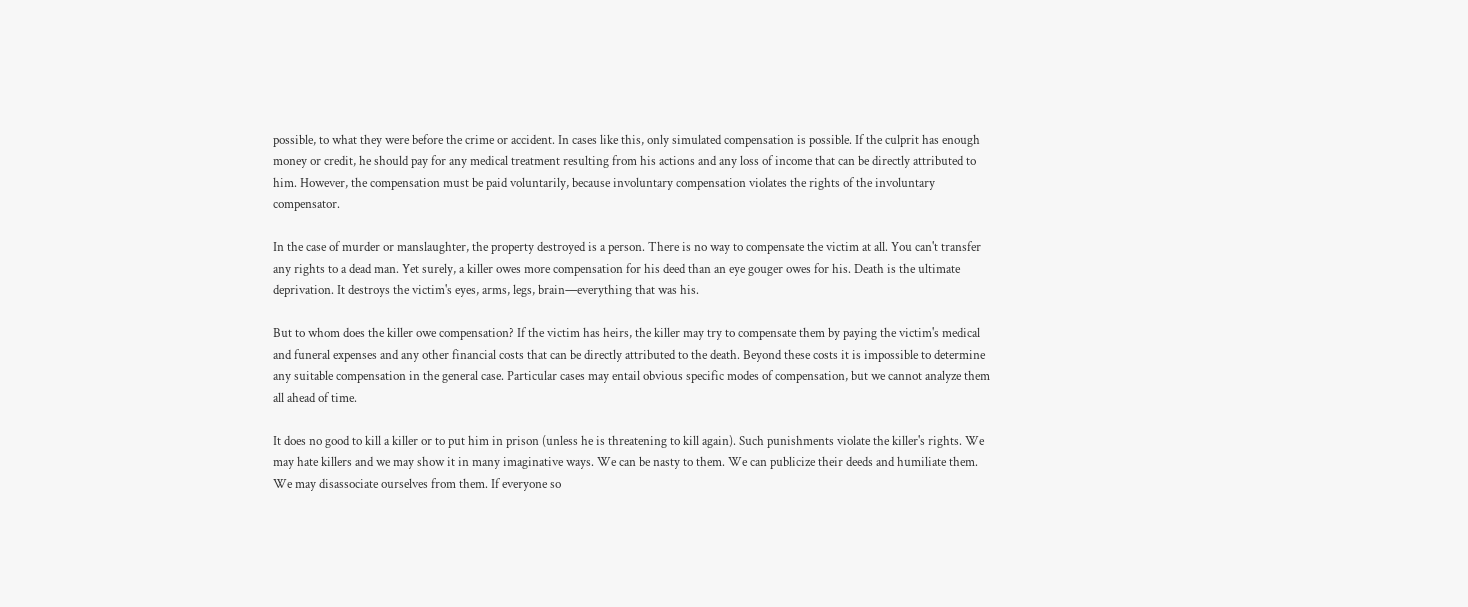possible, to what they were before the crime or accident. In cases like this, only simulated compensation is possible. If the culprit has enough money or credit, he should pay for any medical treatment resulting from his actions and any loss of income that can be directly attributed to him. However, the compensation must be paid voluntarily, because involuntary compensation violates the rights of the involuntary compensator.

In the case of murder or manslaughter, the property destroyed is a person. There is no way to compensate the victim at all. You can't transfer any rights to a dead man. Yet surely, a killer owes more compensation for his deed than an eye gouger owes for his. Death is the ultimate deprivation. It destroys the victim's eyes, arms, legs, brain—everything that was his.

But to whom does the killer owe compensation? If the victim has heirs, the killer may try to compensate them by paying the victim's medical and funeral expenses and any other financial costs that can be directly attributed to the death. Beyond these costs it is impossible to determine any suitable compensation in the general case. Particular cases may entail obvious specific modes of compensation, but we cannot analyze them all ahead of time.

It does no good to kill a killer or to put him in prison (unless he is threatening to kill again). Such punishments violate the killer's rights. We may hate killers and we may show it in many imaginative ways. We can be nasty to them. We can publicize their deeds and humiliate them. We may disassociate ourselves from them. If everyone so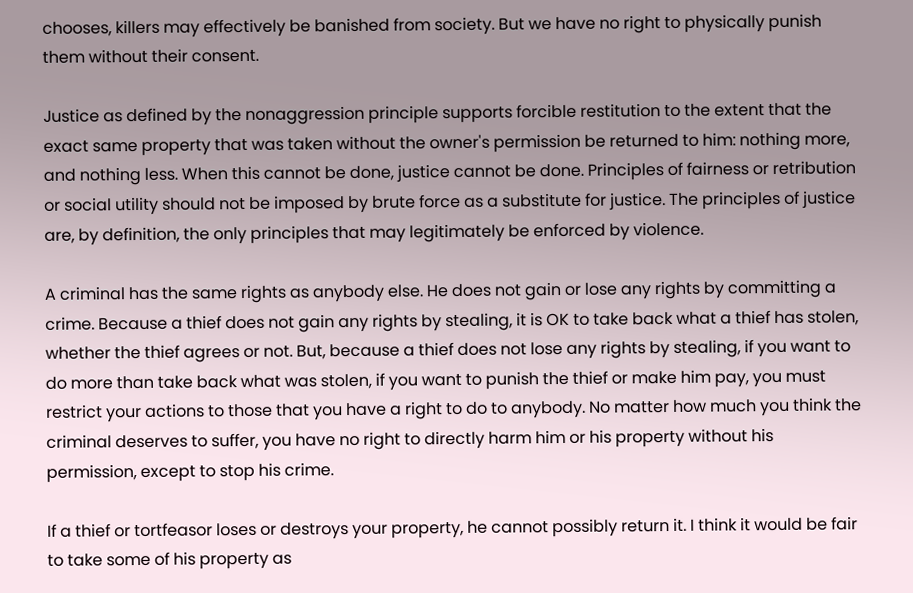chooses, killers may effectively be banished from society. But we have no right to physically punish them without their consent.

Justice as defined by the nonaggression principle supports forcible restitution to the extent that the exact same property that was taken without the owner's permission be returned to him: nothing more, and nothing less. When this cannot be done, justice cannot be done. Principles of fairness or retribution or social utility should not be imposed by brute force as a substitute for justice. The principles of justice are, by definition, the only principles that may legitimately be enforced by violence.

A criminal has the same rights as anybody else. He does not gain or lose any rights by committing a crime. Because a thief does not gain any rights by stealing, it is OK to take back what a thief has stolen, whether the thief agrees or not. But, because a thief does not lose any rights by stealing, if you want to do more than take back what was stolen, if you want to punish the thief or make him pay, you must restrict your actions to those that you have a right to do to anybody. No matter how much you think the criminal deserves to suffer, you have no right to directly harm him or his property without his permission, except to stop his crime.

If a thief or tortfeasor loses or destroys your property, he cannot possibly return it. I think it would be fair to take some of his property as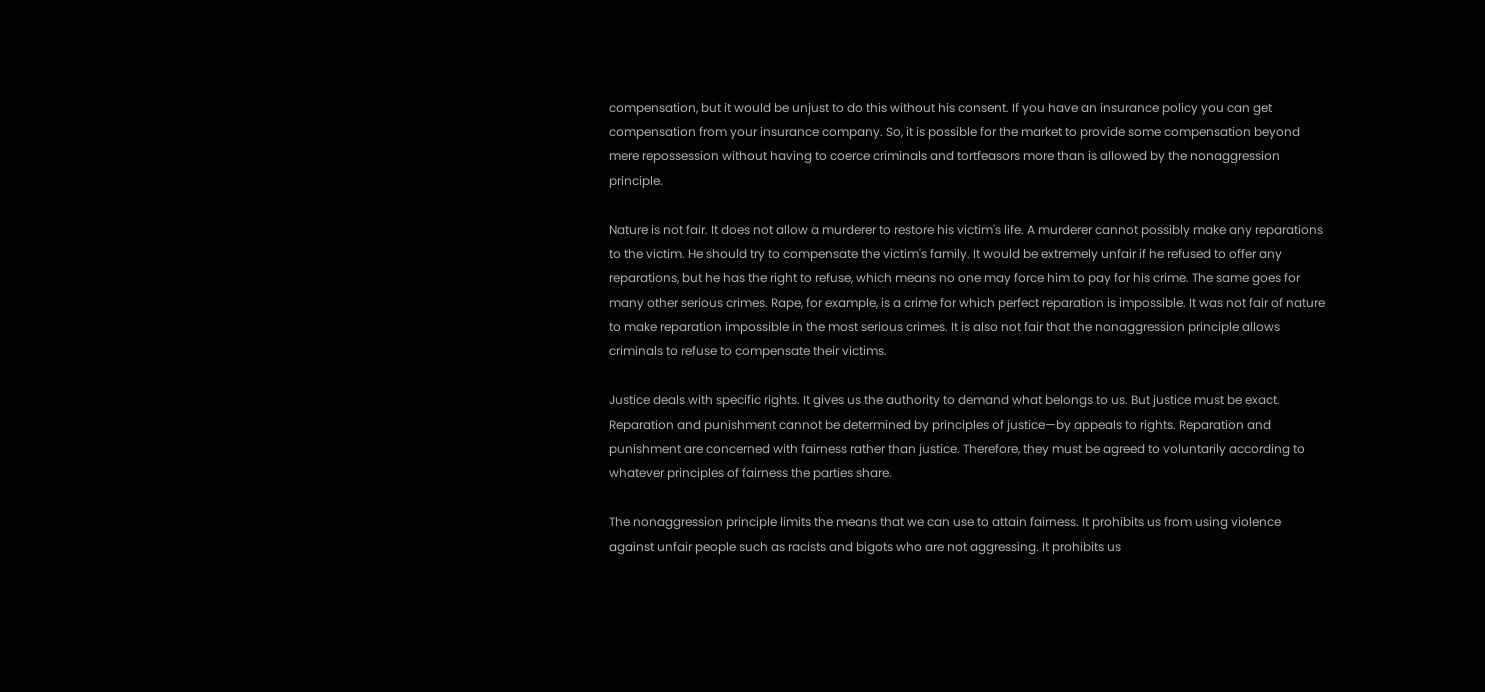compensation, but it would be unjust to do this without his consent. If you have an insurance policy you can get compensation from your insurance company. So, it is possible for the market to provide some compensation beyond mere repossession without having to coerce criminals and tortfeasors more than is allowed by the nonaggression principle.

Nature is not fair. It does not allow a murderer to restore his victim's life. A murderer cannot possibly make any reparations to the victim. He should try to compensate the victim's family. It would be extremely unfair if he refused to offer any reparations, but he has the right to refuse, which means no one may force him to pay for his crime. The same goes for many other serious crimes. Rape, for example, is a crime for which perfect reparation is impossible. It was not fair of nature to make reparation impossible in the most serious crimes. It is also not fair that the nonaggression principle allows criminals to refuse to compensate their victims.

Justice deals with specific rights. It gives us the authority to demand what belongs to us. But justice must be exact. Reparation and punishment cannot be determined by principles of justice—by appeals to rights. Reparation and punishment are concerned with fairness rather than justice. Therefore, they must be agreed to voluntarily according to whatever principles of fairness the parties share.

The nonaggression principle limits the means that we can use to attain fairness. It prohibits us from using violence against unfair people such as racists and bigots who are not aggressing. It prohibits us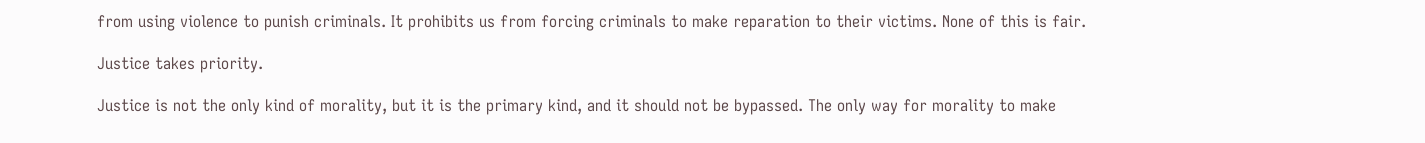from using violence to punish criminals. It prohibits us from forcing criminals to make reparation to their victims. None of this is fair.

Justice takes priority.

Justice is not the only kind of morality, but it is the primary kind, and it should not be bypassed. The only way for morality to make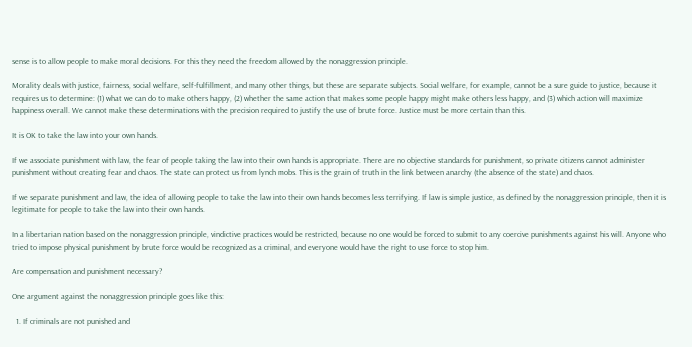sense is to allow people to make moral decisions. For this they need the freedom allowed by the nonaggression principle.

Morality deals with justice, fairness, social welfare, self-fulfillment, and many other things, but these are separate subjects. Social welfare, for example, cannot be a sure guide to justice, because it requires us to determine: (1) what we can do to make others happy, (2) whether the same action that makes some people happy might make others less happy, and (3) which action will maximize happiness overall. We cannot make these determinations with the precision required to justify the use of brute force. Justice must be more certain than this.

It is OK to take the law into your own hands.

If we associate punishment with law, the fear of people taking the law into their own hands is appropriate. There are no objective standards for punishment, so private citizens cannot administer punishment without creating fear and chaos. The state can protect us from lynch mobs. This is the grain of truth in the link between anarchy (the absence of the state) and chaos.

If we separate punishment and law, the idea of allowing people to take the law into their own hands becomes less terrifying. If law is simple justice, as defined by the nonaggression principle, then it is legitimate for people to take the law into their own hands.

In a libertarian nation based on the nonaggression principle, vindictive practices would be restricted, because no one would be forced to submit to any coercive punishments against his will. Anyone who tried to impose physical punishment by brute force would be recognized as a criminal, and everyone would have the right to use force to stop him.

Are compensation and punishment necessary?

One argument against the nonaggression principle goes like this:

  1. If criminals are not punished and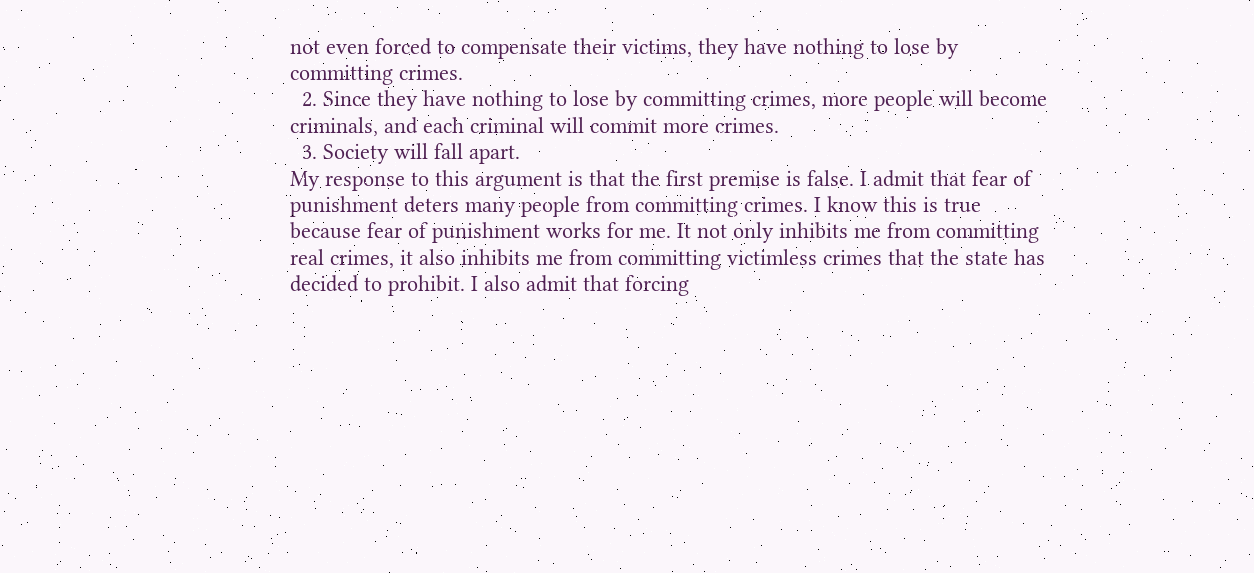not even forced to compensate their victims, they have nothing to lose by committing crimes.
  2. Since they have nothing to lose by committing crimes, more people will become criminals, and each criminal will commit more crimes.
  3. Society will fall apart.
My response to this argument is that the first premise is false. I admit that fear of punishment deters many people from committing crimes. I know this is true because fear of punishment works for me. It not only inhibits me from committing real crimes, it also inhibits me from committing victimless crimes that the state has decided to prohibit. I also admit that forcing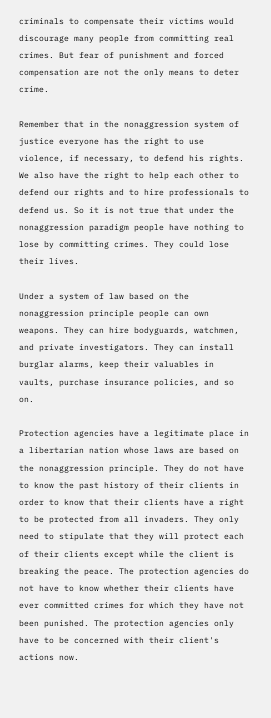criminals to compensate their victims would discourage many people from committing real crimes. But fear of punishment and forced compensation are not the only means to deter crime.

Remember that in the nonaggression system of justice everyone has the right to use violence, if necessary, to defend his rights. We also have the right to help each other to defend our rights and to hire professionals to defend us. So it is not true that under the nonaggression paradigm people have nothing to lose by committing crimes. They could lose their lives.

Under a system of law based on the nonaggression principle people can own weapons. They can hire bodyguards, watchmen, and private investigators. They can install burglar alarms, keep their valuables in vaults, purchase insurance policies, and so on.

Protection agencies have a legitimate place in a libertarian nation whose laws are based on the nonaggression principle. They do not have to know the past history of their clients in order to know that their clients have a right to be protected from all invaders. They only need to stipulate that they will protect each of their clients except while the client is breaking the peace. The protection agencies do not have to know whether their clients have ever committed crimes for which they have not been punished. The protection agencies only have to be concerned with their client's actions now.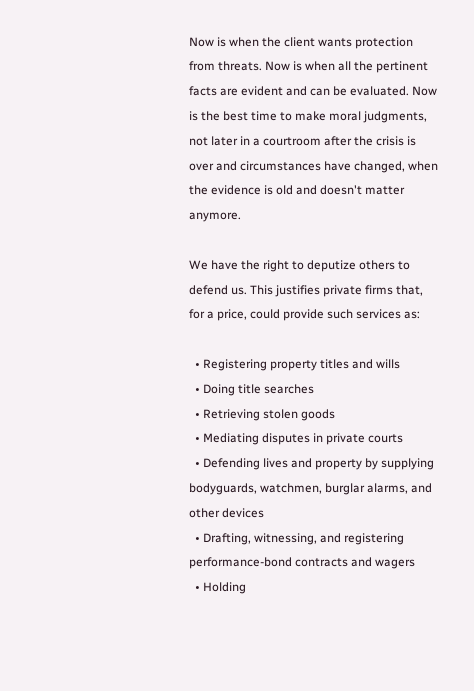Now is when the client wants protection from threats. Now is when all the pertinent facts are evident and can be evaluated. Now is the best time to make moral judgments, not later in a courtroom after the crisis is over and circumstances have changed, when the evidence is old and doesn't matter anymore.

We have the right to deputize others to defend us. This justifies private firms that, for a price, could provide such services as:

  • Registering property titles and wills
  • Doing title searches
  • Retrieving stolen goods
  • Mediating disputes in private courts
  • Defending lives and property by supplying bodyguards, watchmen, burglar alarms, and other devices
  • Drafting, witnessing, and registering performance-bond contracts and wagers
  • Holding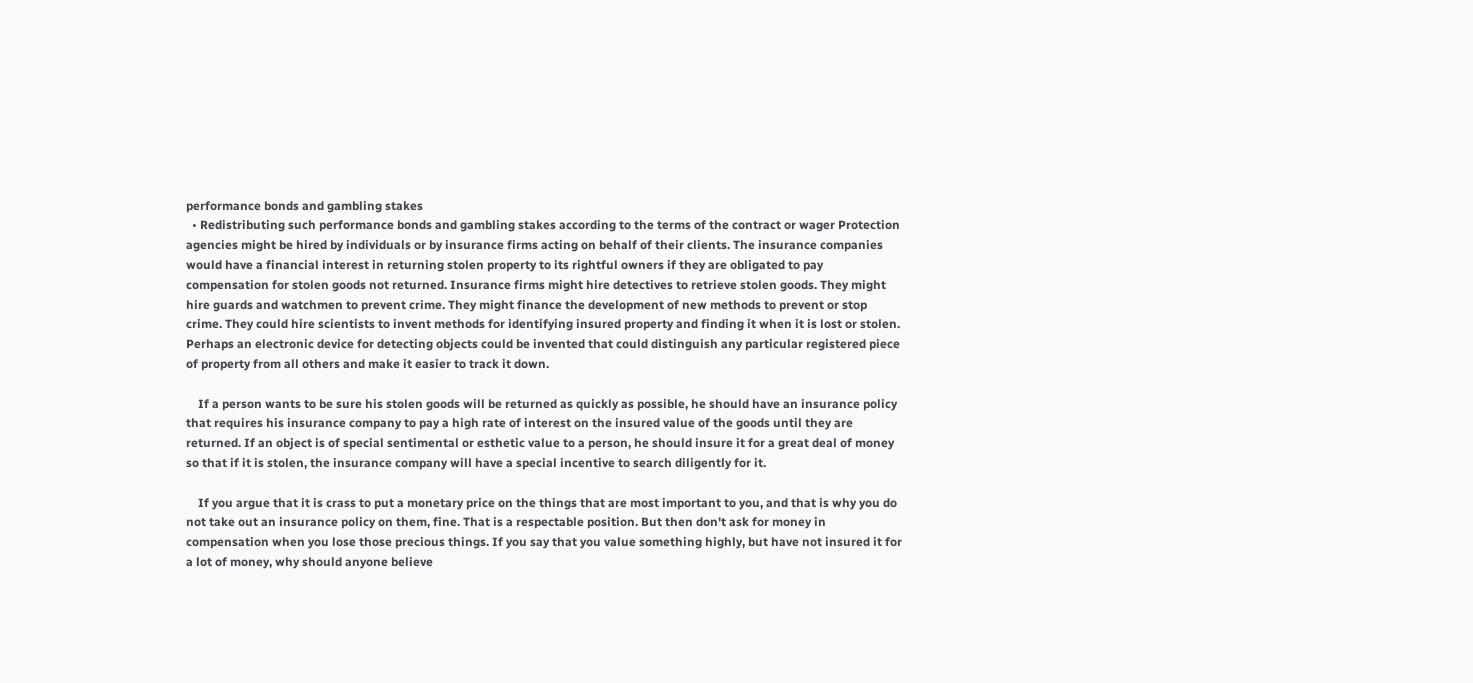performance bonds and gambling stakes
  • Redistributing such performance bonds and gambling stakes according to the terms of the contract or wager Protection agencies might be hired by individuals or by insurance firms acting on behalf of their clients. The insurance companies would have a financial interest in returning stolen property to its rightful owners if they are obligated to pay compensation for stolen goods not returned. Insurance firms might hire detectives to retrieve stolen goods. They might hire guards and watchmen to prevent crime. They might finance the development of new methods to prevent or stop crime. They could hire scientists to invent methods for identifying insured property and finding it when it is lost or stolen. Perhaps an electronic device for detecting objects could be invented that could distinguish any particular registered piece of property from all others and make it easier to track it down.

    If a person wants to be sure his stolen goods will be returned as quickly as possible, he should have an insurance policy that requires his insurance company to pay a high rate of interest on the insured value of the goods until they are returned. If an object is of special sentimental or esthetic value to a person, he should insure it for a great deal of money so that if it is stolen, the insurance company will have a special incentive to search diligently for it.

    If you argue that it is crass to put a monetary price on the things that are most important to you, and that is why you do not take out an insurance policy on them, fine. That is a respectable position. But then don't ask for money in compensation when you lose those precious things. If you say that you value something highly, but have not insured it for a lot of money, why should anyone believe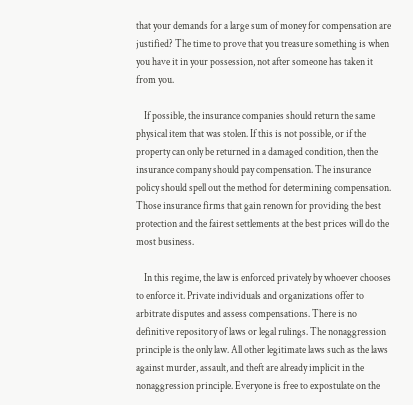that your demands for a large sum of money for compensation are justified? The time to prove that you treasure something is when you have it in your possession, not after someone has taken it from you.

    If possible, the insurance companies should return the same physical item that was stolen. If this is not possible, or if the property can only be returned in a damaged condition, then the insurance company should pay compensation. The insurance policy should spell out the method for determining compensation. Those insurance firms that gain renown for providing the best protection and the fairest settlements at the best prices will do the most business.

    In this regime, the law is enforced privately by whoever chooses to enforce it. Private individuals and organizations offer to arbitrate disputes and assess compensations. There is no definitive repository of laws or legal rulings. The nonaggression principle is the only law. All other legitimate laws such as the laws against murder, assault, and theft are already implicit in the nonaggression principle. Everyone is free to expostulate on the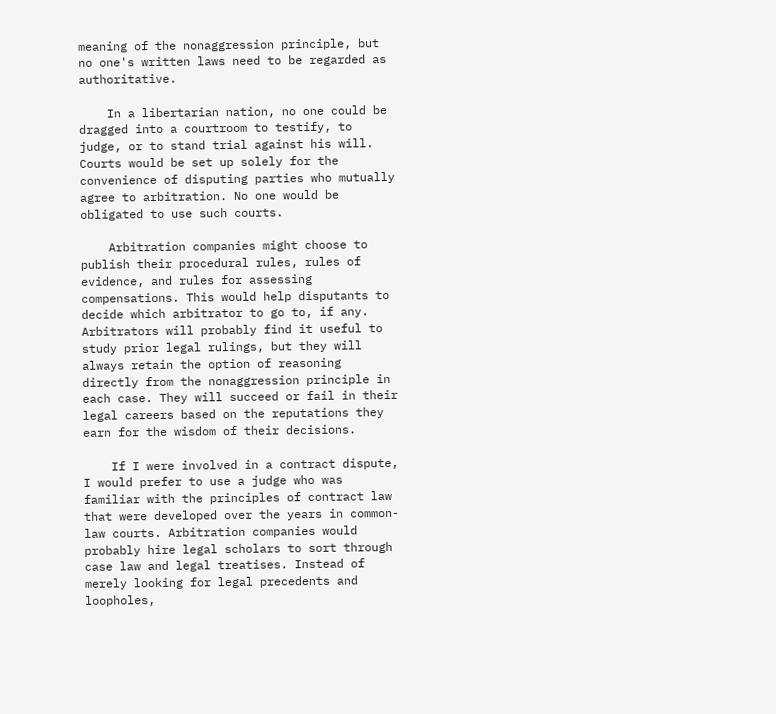meaning of the nonaggression principle, but no one's written laws need to be regarded as authoritative.

    In a libertarian nation, no one could be dragged into a courtroom to testify, to judge, or to stand trial against his will. Courts would be set up solely for the convenience of disputing parties who mutually agree to arbitration. No one would be obligated to use such courts.

    Arbitration companies might choose to publish their procedural rules, rules of evidence, and rules for assessing compensations. This would help disputants to decide which arbitrator to go to, if any. Arbitrators will probably find it useful to study prior legal rulings, but they will always retain the option of reasoning directly from the nonaggression principle in each case. They will succeed or fail in their legal careers based on the reputations they earn for the wisdom of their decisions.

    If I were involved in a contract dispute, I would prefer to use a judge who was familiar with the principles of contract law that were developed over the years in common-law courts. Arbitration companies would probably hire legal scholars to sort through case law and legal treatises. Instead of merely looking for legal precedents and loopholes,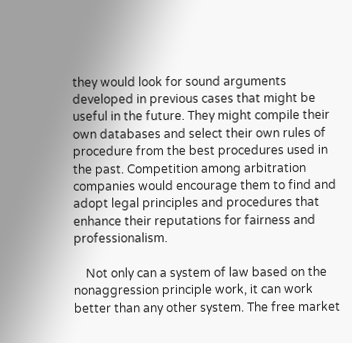they would look for sound arguments developed in previous cases that might be useful in the future. They might compile their own databases and select their own rules of procedure from the best procedures used in the past. Competition among arbitration companies would encourage them to find and adopt legal principles and procedures that enhance their reputations for fairness and professionalism.

    Not only can a system of law based on the nonaggression principle work, it can work better than any other system. The free market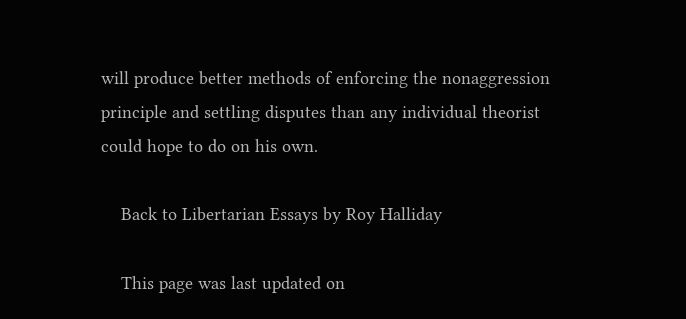will produce better methods of enforcing the nonaggression principle and settling disputes than any individual theorist could hope to do on his own.

    Back to Libertarian Essays by Roy Halliday

    This page was last updated on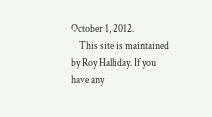October 1, 2012.
    This site is maintained by Roy Halliday. If you have any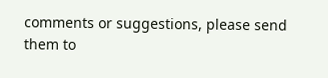comments or suggestions, please send them to